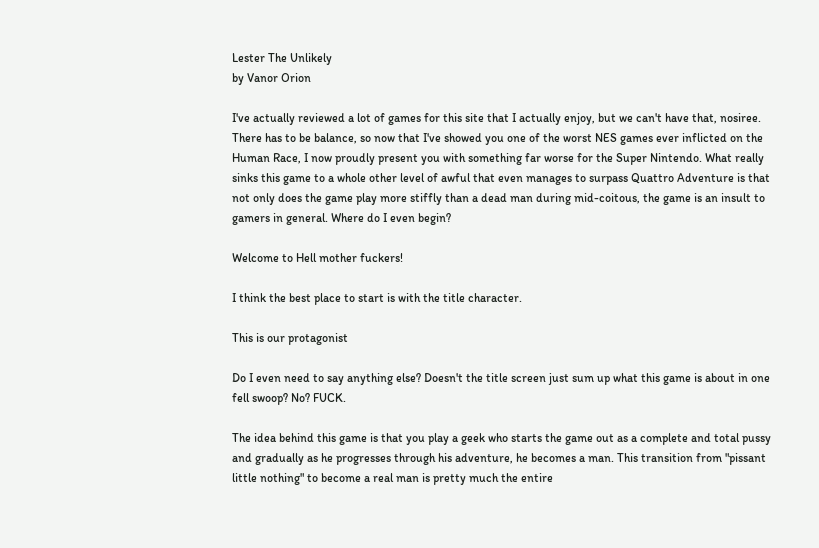Lester The Unlikely
by Vanor Orion

I've actually reviewed a lot of games for this site that I actually enjoy, but we can't have that, nosiree. There has to be balance, so now that I've showed you one of the worst NES games ever inflicted on the Human Race, I now proudly present you with something far worse for the Super Nintendo. What really sinks this game to a whole other level of awful that even manages to surpass Quattro Adventure is that not only does the game play more stiffly than a dead man during mid-coitous, the game is an insult to gamers in general. Where do I even begin?

Welcome to Hell mother fuckers!

I think the best place to start is with the title character.

This is our protagonist

Do I even need to say anything else? Doesn't the title screen just sum up what this game is about in one fell swoop? No? FUCK.

The idea behind this game is that you play a geek who starts the game out as a complete and total pussy and gradually as he progresses through his adventure, he becomes a man. This transition from "pissant little nothing" to become a real man is pretty much the entire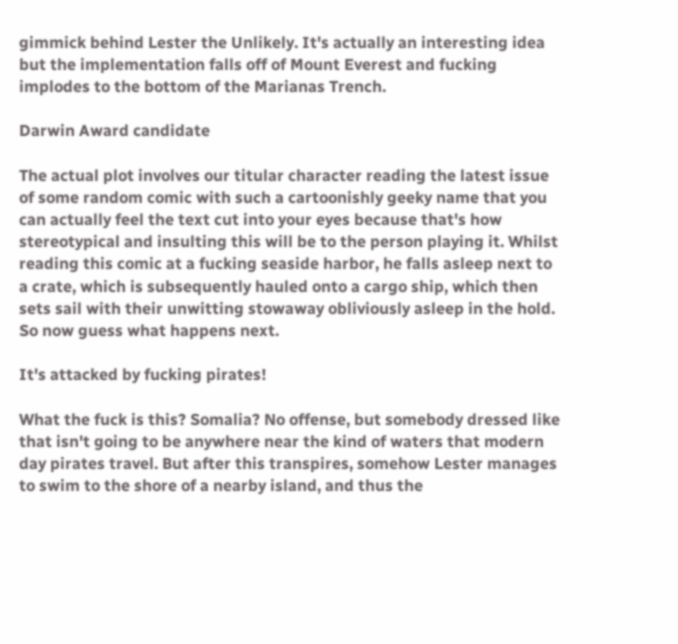gimmick behind Lester the Unlikely. It's actually an interesting idea but the implementation falls off of Mount Everest and fucking implodes to the bottom of the Marianas Trench.

Darwin Award candidate

The actual plot involves our titular character reading the latest issue of some random comic with such a cartoonishly geeky name that you can actually feel the text cut into your eyes because that's how stereotypical and insulting this will be to the person playing it. Whilst reading this comic at a fucking seaside harbor, he falls asleep next to a crate, which is subsequently hauled onto a cargo ship, which then sets sail with their unwitting stowaway obliviously asleep in the hold. So now guess what happens next.

It's attacked by fucking pirates!

What the fuck is this? Somalia? No offense, but somebody dressed like that isn't going to be anywhere near the kind of waters that modern day pirates travel. But after this transpires, somehow Lester manages to swim to the shore of a nearby island, and thus the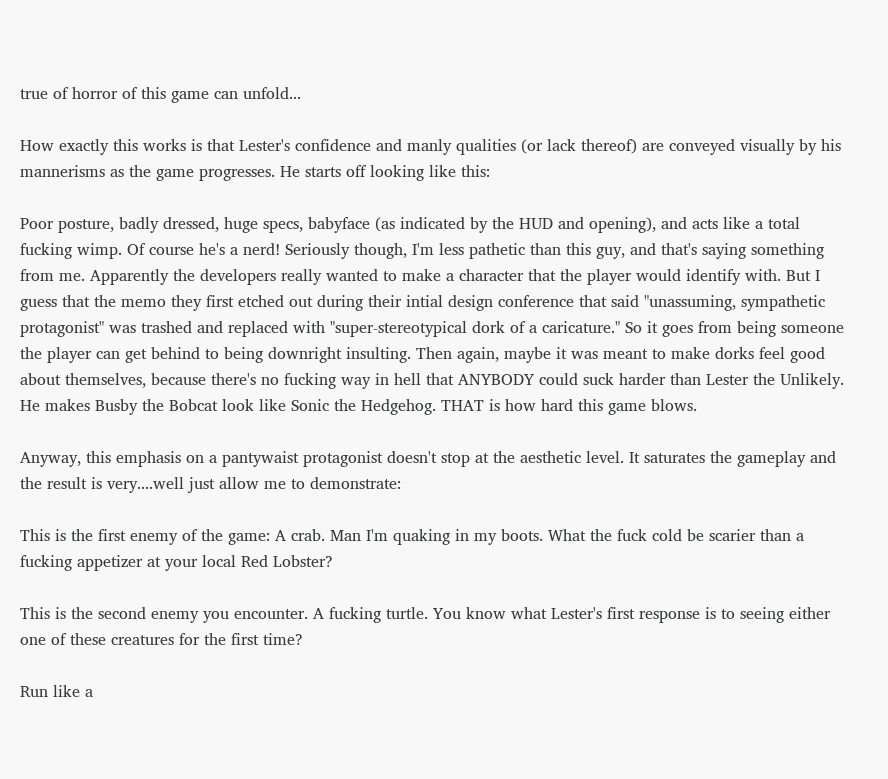true of horror of this game can unfold...

How exactly this works is that Lester's confidence and manly qualities (or lack thereof) are conveyed visually by his mannerisms as the game progresses. He starts off looking like this:

Poor posture, badly dressed, huge specs, babyface (as indicated by the HUD and opening), and acts like a total fucking wimp. Of course he's a nerd! Seriously though, I'm less pathetic than this guy, and that's saying something from me. Apparently the developers really wanted to make a character that the player would identify with. But I guess that the memo they first etched out during their intial design conference that said "unassuming, sympathetic protagonist" was trashed and replaced with "super-stereotypical dork of a caricature." So it goes from being someone the player can get behind to being downright insulting. Then again, maybe it was meant to make dorks feel good about themselves, because there's no fucking way in hell that ANYBODY could suck harder than Lester the Unlikely. He makes Busby the Bobcat look like Sonic the Hedgehog. THAT is how hard this game blows.

Anyway, this emphasis on a pantywaist protagonist doesn't stop at the aesthetic level. It saturates the gameplay and the result is very....well just allow me to demonstrate:

This is the first enemy of the game: A crab. Man I'm quaking in my boots. What the fuck cold be scarier than a fucking appetizer at your local Red Lobster?

This is the second enemy you encounter. A fucking turtle. You know what Lester's first response is to seeing either one of these creatures for the first time?

Run like a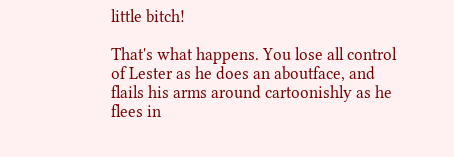little bitch!

That's what happens. You lose all control of Lester as he does an aboutface, and flails his arms around cartoonishly as he flees in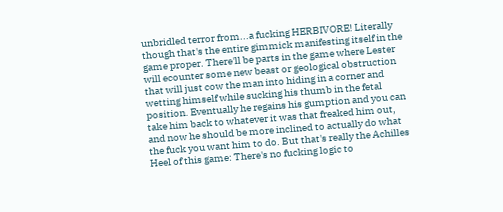unbridled terror from...a fucking HERBIVORE! Literally though that's the entire gimmick manifesting itself in the game proper. There'll be parts in the game where Lester will ecounter some new beast or geological obstruction that will just cow the man into hiding in a corner and wetting himself while sucking his thumb in the fetal position. Eventually he regains his gumption and you can take him back to whatever it was that freaked him out, and now he should be more inclined to actually do what the fuck you want him to do. But that's really the Achilles Heel of this game: There's no fucking logic to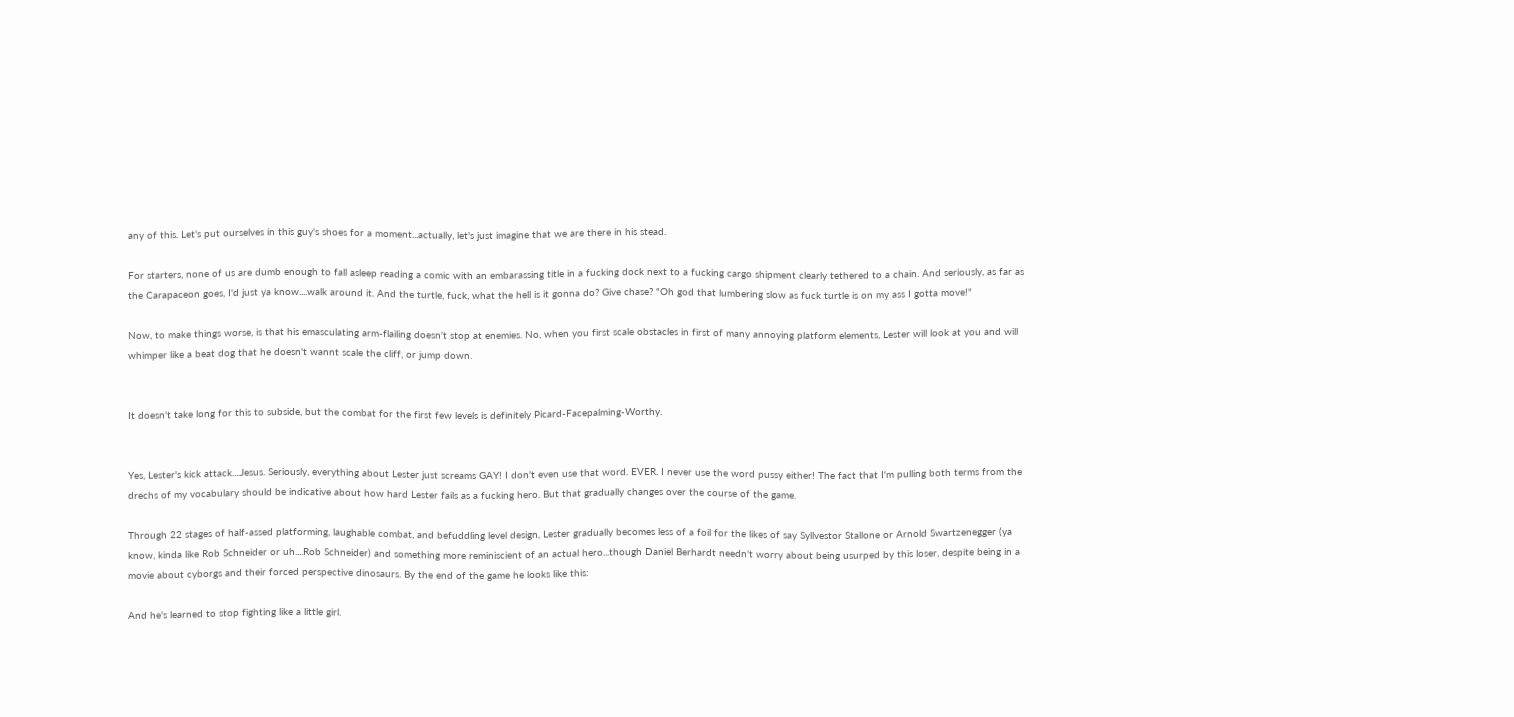any of this. Let's put ourselves in this guy's shoes for a moment...actually, let's just imagine that we are there in his stead.

For starters, none of us are dumb enough to fall asleep reading a comic with an embarassing title in a fucking dock next to a fucking cargo shipment clearly tethered to a chain. And seriously, as far as the Carapaceon goes, I'd just ya know....walk around it. And the turtle, fuck, what the hell is it gonna do? Give chase? "Oh god that lumbering slow as fuck turtle is on my ass I gotta move!"

Now, to make things worse, is that his emasculating arm-flailing doesn't stop at enemies. No, when you first scale obstacles in first of many annoying platform elements, Lester will look at you and will whimper like a beat dog that he doesn't wannt scale the cliff, or jump down.


It doesn't take long for this to subside, but the combat for the first few levels is definitely Picard-Facepalming-Worthy.


Yes, Lester's kick attack....Jesus. Seriously, everything about Lester just screams GAY! I don't even use that word. EVER. I never use the word pussy either! The fact that I'm pulling both terms from the drechs of my vocabulary should be indicative about how hard Lester fails as a fucking hero. But that gradually changes over the course of the game.

Through 22 stages of half-assed platforming, laughable combat, and befuddling level design, Lester gradually becomes less of a foil for the likes of say Syllvestor Stallone or Arnold Swartzenegger (ya know, kinda like Rob Schneider or uh....Rob Schneider) and something more reminiscient of an actual hero...though Daniel Berhardt needn't worry about being usurped by this loser, despite being in a movie about cyborgs and their forced perspective dinosaurs. By the end of the game he looks like this:

And he's learned to stop fighting like a little girl.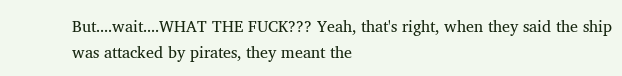But....wait....WHAT THE FUCK??? Yeah, that's right, when they said the ship was attacked by pirates, they meant the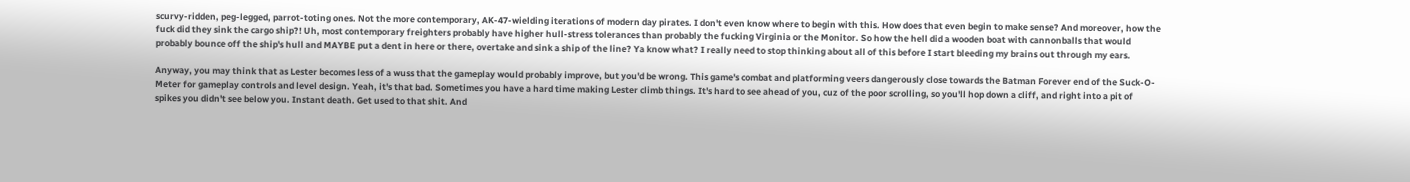scurvy-ridden, peg-legged, parrot-toting ones. Not the more contemporary, AK-47-wielding iterations of modern day pirates. I don't even know where to begin with this. How does that even begin to make sense? And moreover, how the fuck did they sink the cargo ship?! Uh, most contemporary freighters probably have higher hull-stress tolerances than probably the fucking Virginia or the Monitor. So how the hell did a wooden boat with cannonballs that would probably bounce off the ship's hull and MAYBE put a dent in here or there, overtake and sink a ship of the line? Ya know what? I really need to stop thinking about all of this before I start bleeding my brains out through my ears.

Anyway, you may think that as Lester becomes less of a wuss that the gameplay would probably improve, but you'd be wrong. This game's combat and platforming veers dangerously close towards the Batman Forever end of the Suck-O-Meter for gameplay controls and level design. Yeah, it's that bad. Sometimes you have a hard time making Lester climb things. It's hard to see ahead of you, cuz of the poor scrolling, so you'll hop down a cliff, and right into a pit of spikes you didn't see below you. Instant death. Get used to that shit. And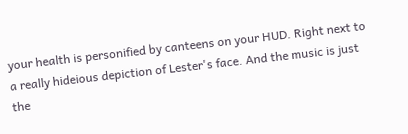your health is personified by canteens on your HUD. Right next to a really hideious depiction of Lester's face. And the music is just the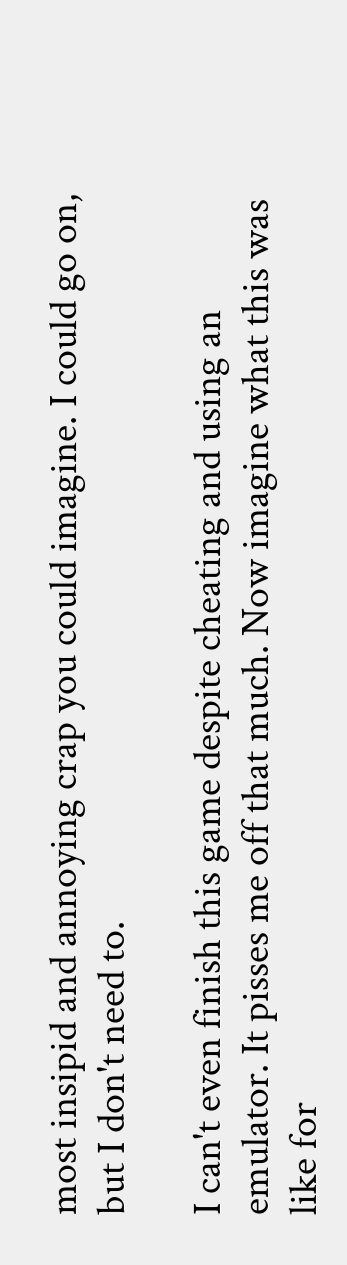most insipid and annoying crap you could imagine. I could go on, but I don't need to.

I can't even finish this game despite cheating and using an emulator. It pisses me off that much. Now imagine what this was like for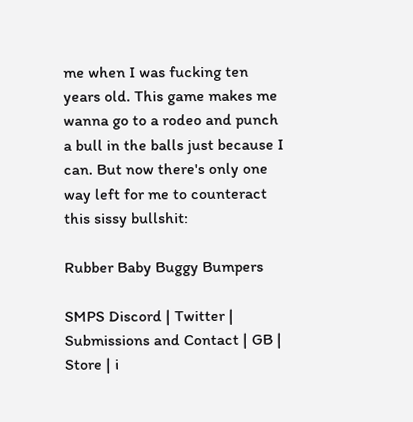me when I was fucking ten years old. This game makes me wanna go to a rodeo and punch a bull in the balls just because I can. But now there's only one way left for me to counteract this sissy bullshit:

Rubber Baby Buggy Bumpers

SMPS Discord | Twitter | Submissions and Contact | GB | Store | i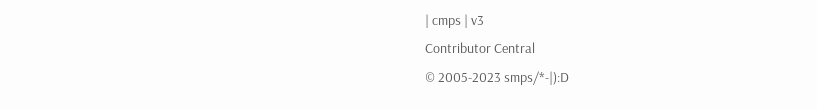| cmps | v3
Contributor Central
© 2005-2023 smps/*-|):D